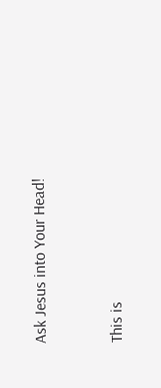Ask Jesus into Your Head!


This is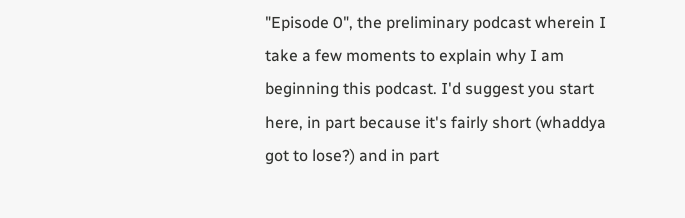"Episode 0", the preliminary podcast wherein I take a few moments to explain why I am beginning this podcast. I'd suggest you start here, in part because it's fairly short (whaddya got to lose?) and in part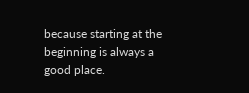because starting at the beginning is always a good place.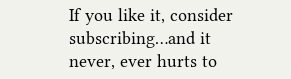If you like it, consider subscribing…and it never, ever hurts to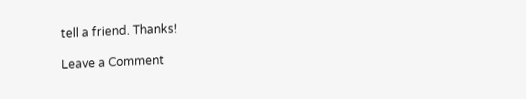tell a friend. Thanks!

Leave a Comment